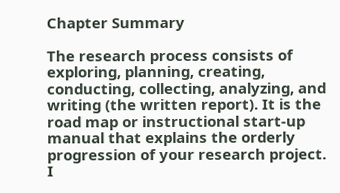Chapter Summary

The research process consists of exploring, planning, creating, conducting, collecting, analyzing, and writing (the written report). It is the road map or instructional start-up manual that explains the orderly progression of your research project. I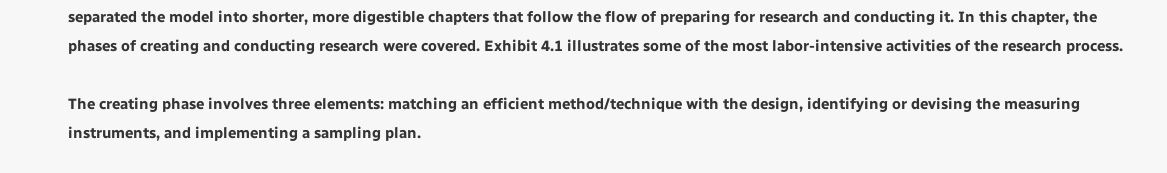separated the model into shorter, more digestible chapters that follow the flow of preparing for research and conducting it. In this chapter, the phases of creating and conducting research were covered. Exhibit 4.1 illustrates some of the most labor-intensive activities of the research process.

The creating phase involves three elements: matching an efficient method/technique with the design, identifying or devising the measuring instruments, and implementing a sampling plan.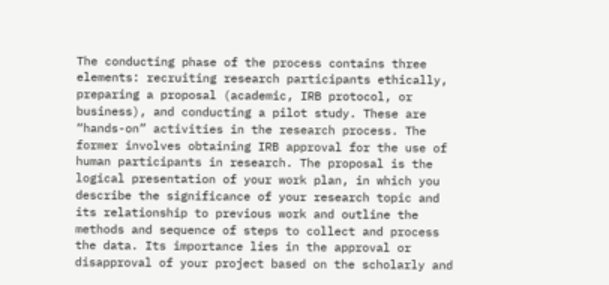The conducting phase of the process contains three elements: recruiting research participants ethically, preparing a proposal (academic, IRB protocol, or business), and conducting a pilot study. These are “hands-on” activities in the research process. The former involves obtaining IRB approval for the use of human participants in research. The proposal is the logical presentation of your work plan, in which you describe the significance of your research topic and its relationship to previous work and outline the methods and sequence of steps to collect and process the data. Its importance lies in the approval or disapproval of your project based on the scholarly and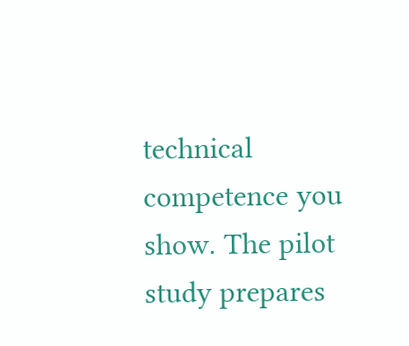technical competence you show. The pilot study prepares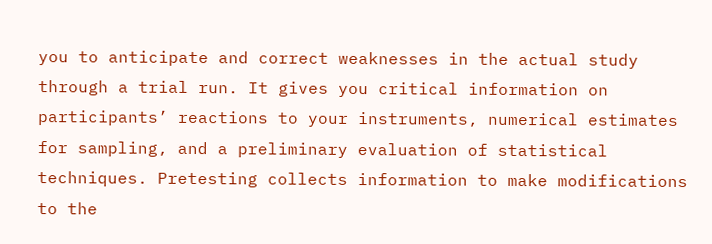you to anticipate and correct weaknesses in the actual study through a trial run. It gives you critical information on participants’ reactions to your instruments, numerical estimates for sampling, and a preliminary evaluation of statistical techniques. Pretesting collects information to make modifications to the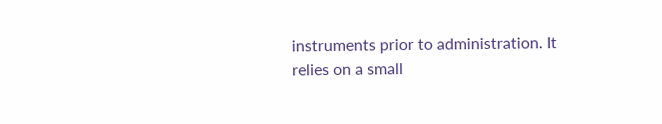instruments prior to administration. It relies on a small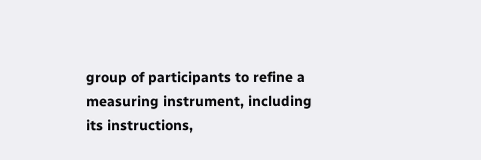group of participants to refine a measuring instrument, including its instructions,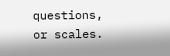questions, or scales.